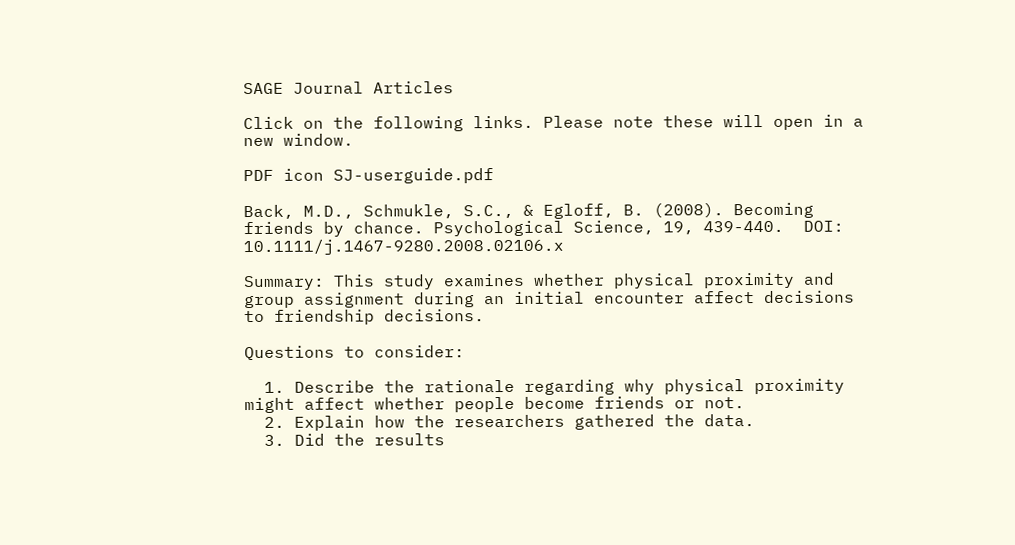SAGE Journal Articles

Click on the following links. Please note these will open in a new window.

PDF icon SJ-userguide.pdf

Back, M.D., Schmukle, S.C., & Egloff, B. (2008). Becoming friends by chance. Psychological Science, 19, 439-440.  DOI:  10.1111/j.1467-9280.2008.02106.x

Summary: This study examines whether physical proximity and group assignment during an initial encounter affect decisions to friendship decisions.

Questions to consider:

  1. Describe the rationale regarding why physical proximity might affect whether people become friends or not.
  2. Explain how the researchers gathered the data.
  3. Did the results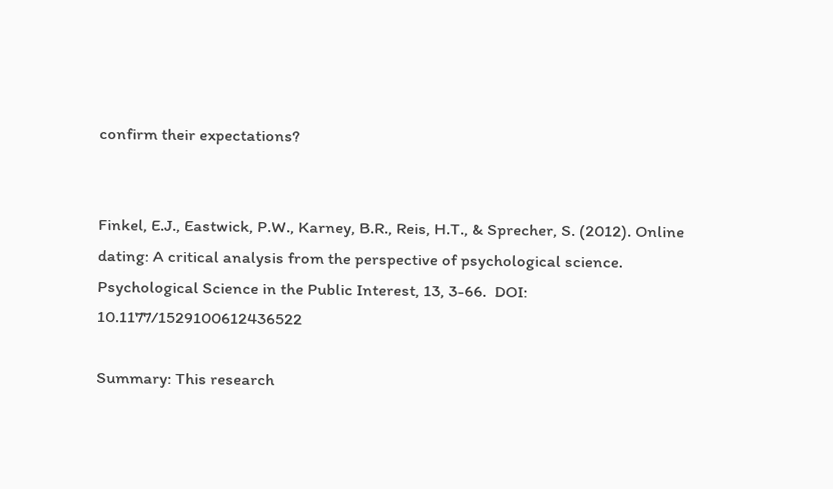confirm their expectations?


Finkel, E.J., Eastwick, P.W., Karney, B.R., Reis, H.T., & Sprecher, S. (2012). Online dating: A critical analysis from the perspective of psychological science. Psychological Science in the Public Interest, 13, 3-66.  DOI:  10.1177/1529100612436522

Summary: This research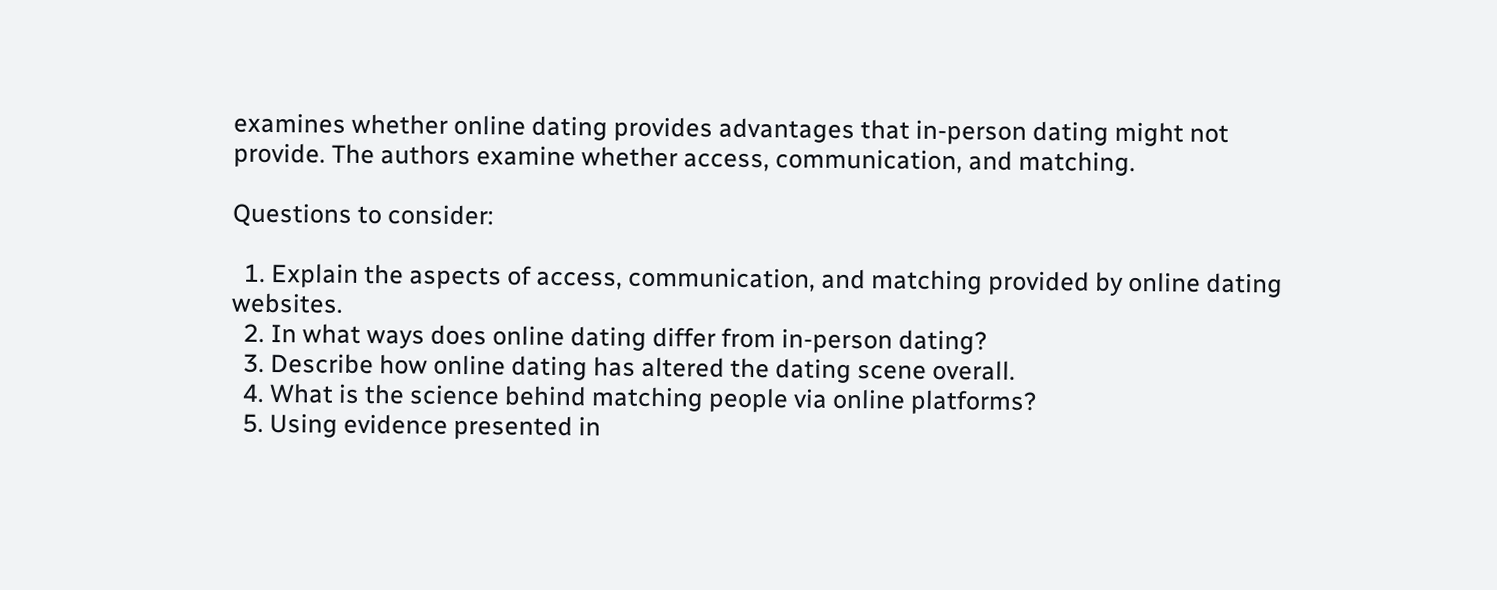examines whether online dating provides advantages that in-person dating might not provide. The authors examine whether access, communication, and matching.

Questions to consider:

  1. Explain the aspects of access, communication, and matching provided by online dating websites.
  2. In what ways does online dating differ from in-person dating?
  3. Describe how online dating has altered the dating scene overall.
  4. What is the science behind matching people via online platforms?
  5. Using evidence presented in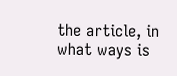the article, in what ways is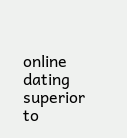online dating superior to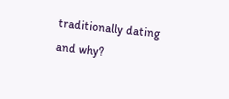traditionally dating and why?